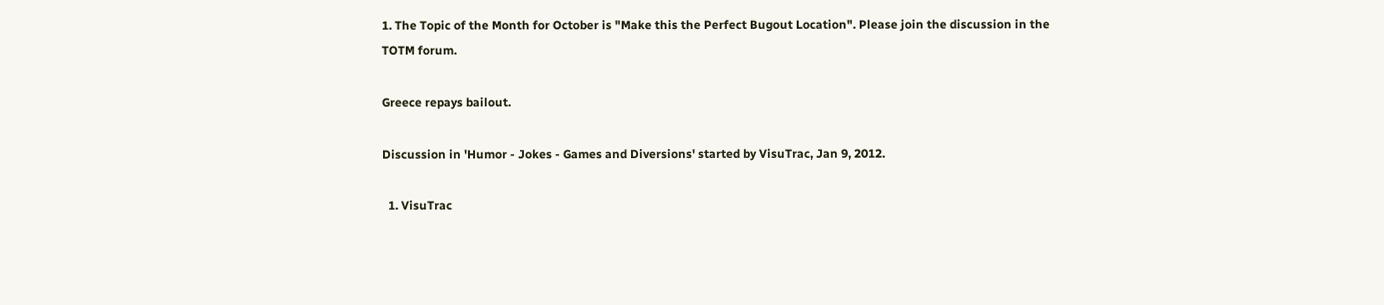1. The Topic of the Month for October is "Make this the Perfect Bugout Location". Please join the discussion in the TOTM forum.

Greece repays bailout.

Discussion in 'Humor - Jokes - Games and Diversions' started by VisuTrac, Jan 9, 2012.

  1. VisuTrac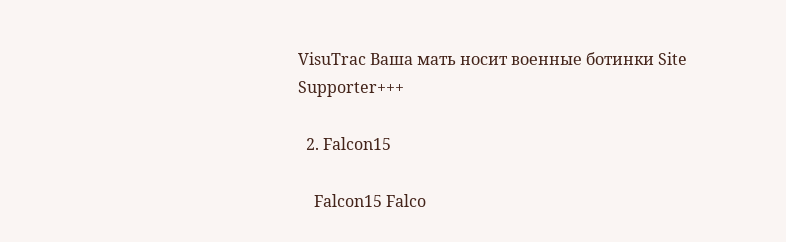VisuTrac Ваша мать носит военные ботинки Site Supporter+++

  2. Falcon15

    Falcon15 Falco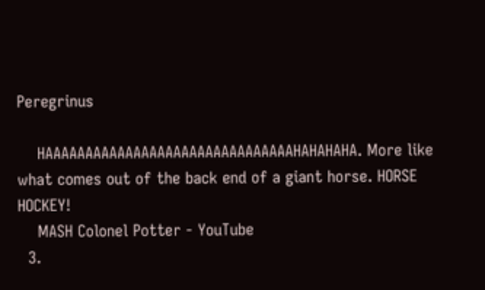Peregrinus

    HAAAAAAAAAAAAAAAAAAAAAAAAAAAAAAAHAHAHAHA. More like what comes out of the back end of a giant horse. HORSE HOCKEY!
    MASH Colonel Potter - YouTube
  3.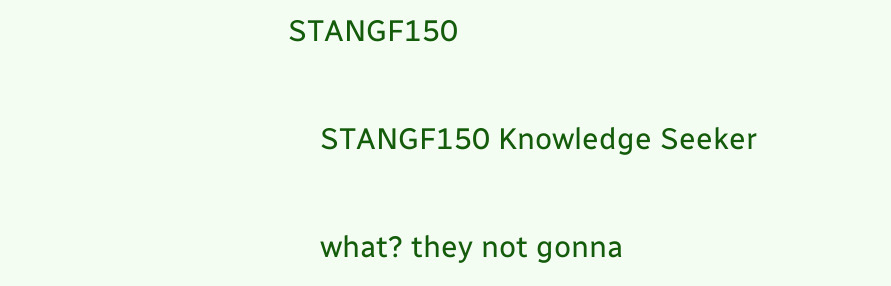STANGF150

    STANGF150 Knowledge Seeker

    what? they not gonna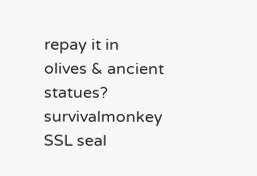repay it in olives & ancient statues?
survivalmonkey SSL seal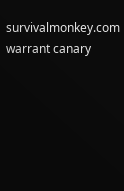survivalmonkey.com warrant canary